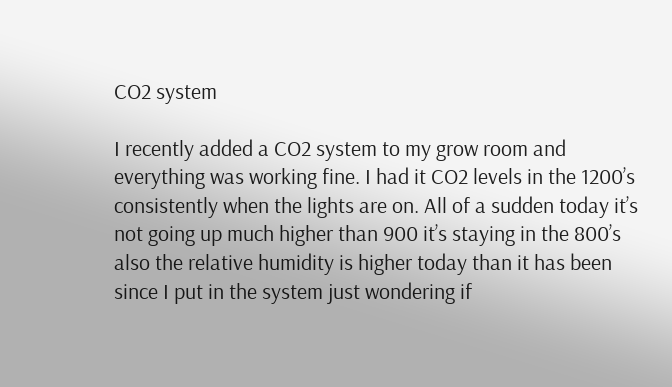CO2 system

I recently added a CO2 system to my grow room and everything was working fine. I had it CO2 levels in the 1200’s consistently when the lights are on. All of a sudden today it’s not going up much higher than 900 it’s staying in the 800’s also the relative humidity is higher today than it has been since I put in the system just wondering if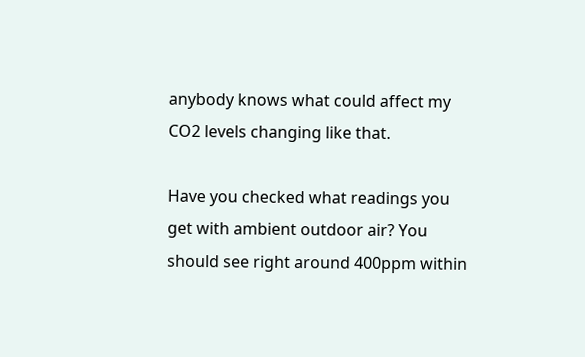anybody knows what could affect my CO2 levels changing like that.

Have you checked what readings you get with ambient outdoor air? You should see right around 400ppm within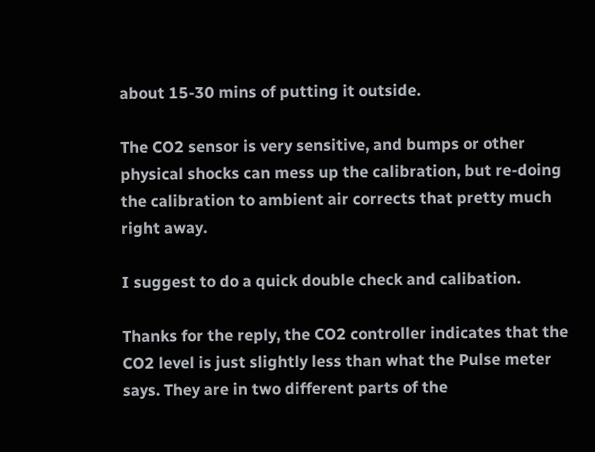about 15-30 mins of putting it outside.

The CO2 sensor is very sensitive, and bumps or other physical shocks can mess up the calibration, but re-doing the calibration to ambient air corrects that pretty much right away.

I suggest to do a quick double check and calibation.

Thanks for the reply, the CO2 controller indicates that the CO2 level is just slightly less than what the Pulse meter says. They are in two different parts of the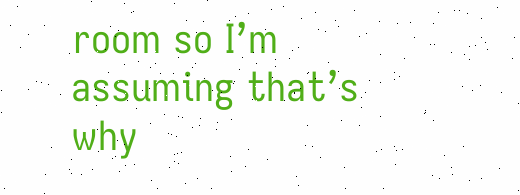room so I’m assuming that’s why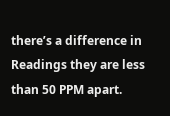there’s a difference in Readings they are less than 50 PPM apart.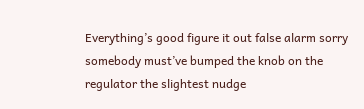Everything’s good figure it out false alarm sorry somebody must’ve bumped the knob on the regulator the slightest nudge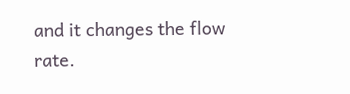and it changes the flow rate.